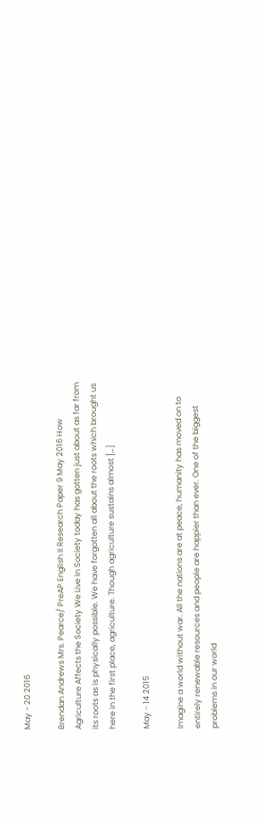May - 20 2016

Brendan Andrews Mrs. Pearce/ PreAP English II Research Paper 9 May 2016 How Agriculture Affects the Society We Live In Society today has gotten just about as far from its roots as is physically possible. We have forgotten all about the roots which brought us here in the first place, agriculture. Though agriculture sustains almost […]

May - 14 2015

Imagine a world without war. All the nations are at peace, humanity has moved on to entirely renewable resources and people are happier than ever. One of the biggest problems in our world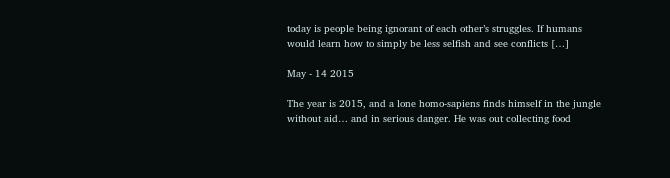today is people being ignorant of each other’s struggles. If humans would learn how to simply be less selfish and see conflicts […]

May - 14 2015

The year is 2015, and a lone homo-sapiens finds himself in the jungle without aid… and in serious danger. He was out collecting food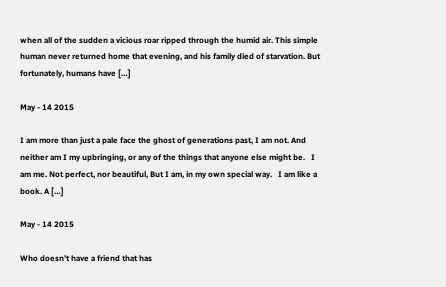when all of the sudden a vicious roar ripped through the humid air. This simple human never returned home that evening, and his family died of starvation. But fortunately, humans have […]

May - 14 2015

I am more than just a pale face the ghost of generations past, I am not. And neither am I my upbringing, or any of the things that anyone else might be.   I am me. Not perfect, nor beautiful, But I am, in my own special way.   I am like a book. A […]

May - 14 2015

Who doesn’t have a friend that has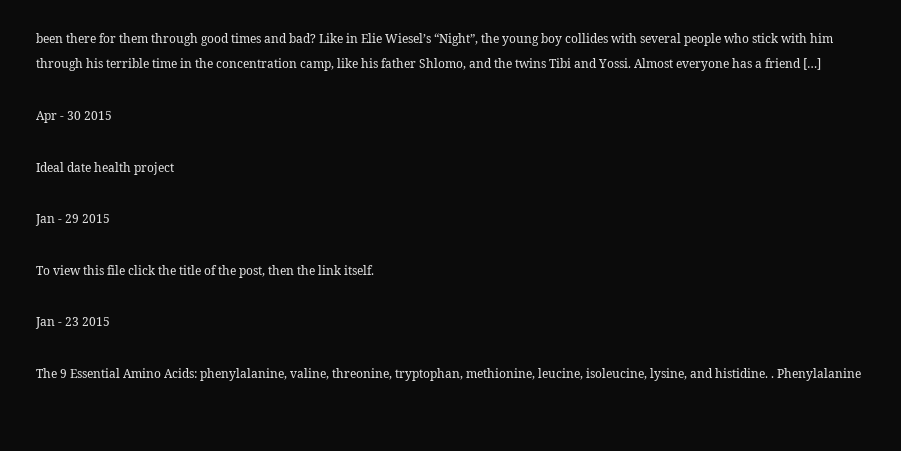been there for them through good times and bad? Like in Elie Wiesel’s “Night”, the young boy collides with several people who stick with him through his terrible time in the concentration camp, like his father Shlomo, and the twins Tibi and Yossi. Almost everyone has a friend […]

Apr - 30 2015

Ideal date health project

Jan - 29 2015

To view this file click the title of the post, then the link itself.

Jan - 23 2015

The 9 Essential Amino Acids: phenylalanine, valine, threonine, tryptophan, methionine, leucine, isoleucine, lysine, and histidine. . Phenylalanine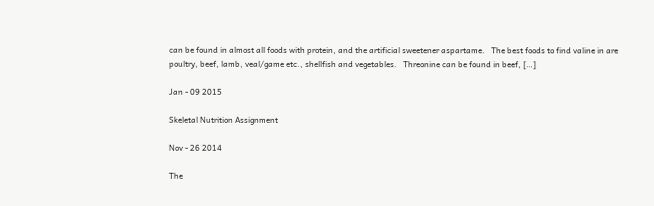can be found in almost all foods with protein, and the artificial sweetener aspartame.   The best foods to find valine in are poultry, beef, lamb, veal/game etc., shellfish and vegetables.   Threonine can be found in beef, […]

Jan - 09 2015

Skeletal Nutrition Assignment

Nov - 26 2014

The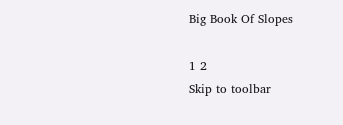Big Book Of Slopes

1 2
Skip to toolbar